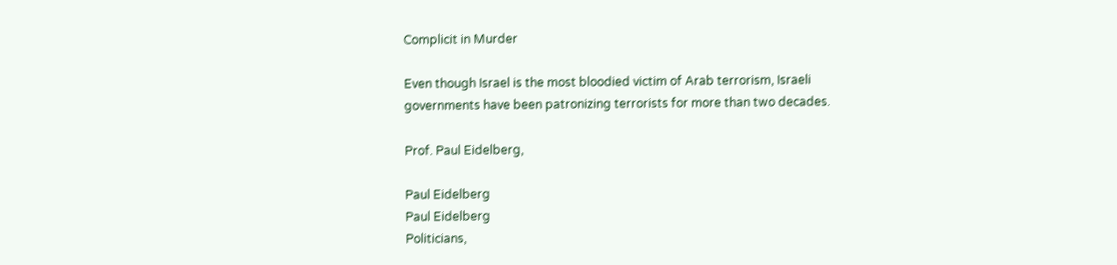Complicit in Murder

Even though Israel is the most bloodied victim of Arab terrorism, Israeli governments have been patronizing terrorists for more than two decades.

Prof. Paul Eidelberg,

Paul Eidelberg
Paul Eidelberg
Politicians,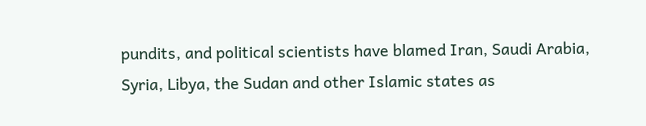pundits, and political scientists have blamed Iran, Saudi Arabia, Syria, Libya, the Sudan and other Islamic states as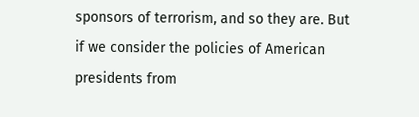sponsors of terrorism, and so they are. But if we consider the policies of American presidents from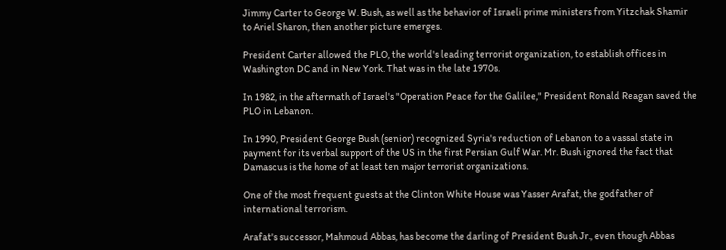Jimmy Carter to George W. Bush, as well as the behavior of Israeli prime ministers from Yitzchak Shamir to Ariel Sharon, then another picture emerges.

President Carter allowed the PLO, the world's leading terrorist organization, to establish offices in Washington DC and in New York. That was in the late 1970s.

In 1982, in the aftermath of Israel's "Operation Peace for the Galilee," President Ronald Reagan saved the PLO in Lebanon.

In 1990, President George Bush (senior) recognized Syria's reduction of Lebanon to a vassal state in payment for its verbal support of the US in the first Persian Gulf War. Mr. Bush ignored the fact that Damascus is the home of at least ten major terrorist organizations.

One of the most frequent guests at the Clinton White House was Yasser Arafat, the godfather of international terrorism.

Arafat's successor, Mahmoud Abbas, has become the darling of President Bush Jr., even though Abbas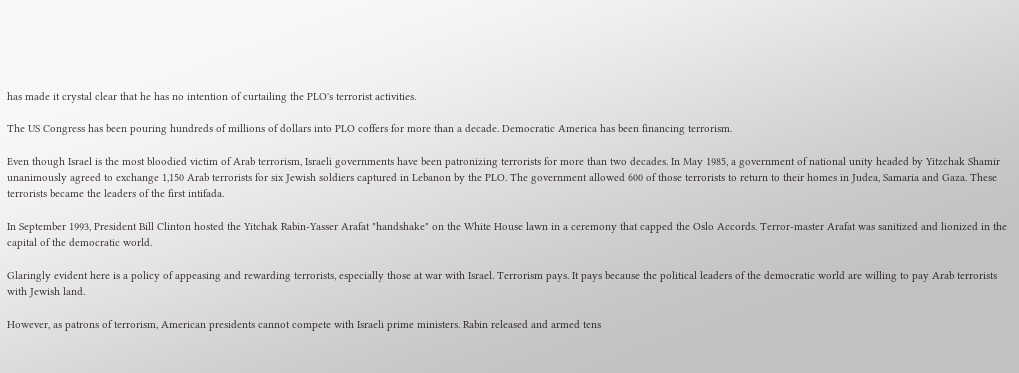has made it crystal clear that he has no intention of curtailing the PLO's terrorist activities.

The US Congress has been pouring hundreds of millions of dollars into PLO coffers for more than a decade. Democratic America has been financing terrorism.

Even though Israel is the most bloodied victim of Arab terrorism, Israeli governments have been patronizing terrorists for more than two decades. In May 1985, a government of national unity headed by Yitzchak Shamir unanimously agreed to exchange 1,150 Arab terrorists for six Jewish soldiers captured in Lebanon by the PLO. The government allowed 600 of those terrorists to return to their homes in Judea, Samaria and Gaza. These terrorists became the leaders of the first intifada.

In September 1993, President Bill Clinton hosted the Yitchak Rabin-Yasser Arafat "handshake" on the White House lawn in a ceremony that capped the Oslo Accords. Terror-master Arafat was sanitized and lionized in the capital of the democratic world.

Glaringly evident here is a policy of appeasing and rewarding terrorists, especially those at war with Israel. Terrorism pays. It pays because the political leaders of the democratic world are willing to pay Arab terrorists with Jewish land.

However, as patrons of terrorism, American presidents cannot compete with Israeli prime ministers. Rabin released and armed tens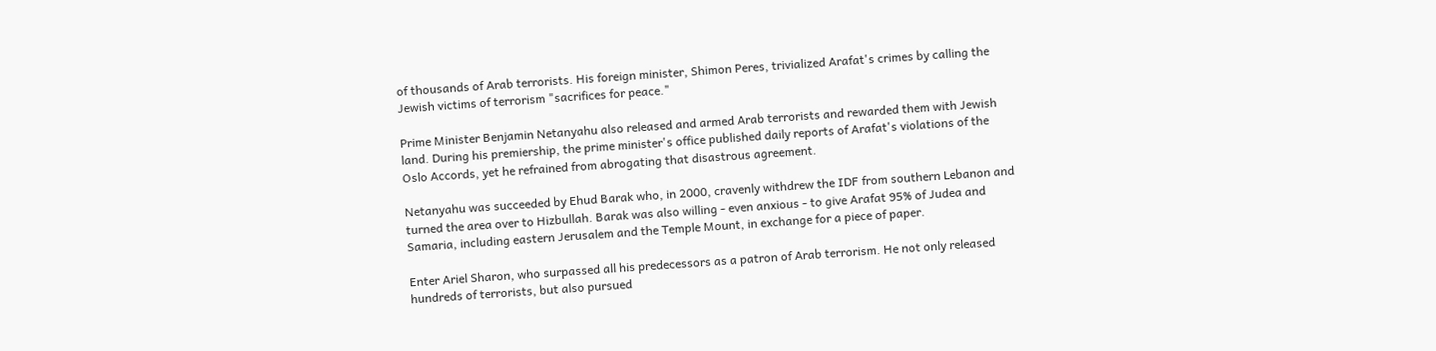of thousands of Arab terrorists. His foreign minister, Shimon Peres, trivialized Arafat's crimes by calling the Jewish victims of terrorism "sacrifices for peace."

Prime Minister Benjamin Netanyahu also released and armed Arab terrorists and rewarded them with Jewish land. During his premiership, the prime minister's office published daily reports of Arafat's violations of the Oslo Accords, yet he refrained from abrogating that disastrous agreement.

Netanyahu was succeeded by Ehud Barak who, in 2000, cravenly withdrew the IDF from southern Lebanon and turned the area over to Hizbullah. Barak was also willing - even anxious - to give Arafat 95% of Judea and Samaria, including eastern Jerusalem and the Temple Mount, in exchange for a piece of paper.

Enter Ariel Sharon, who surpassed all his predecessors as a patron of Arab terrorism. He not only released hundreds of terrorists, but also pursued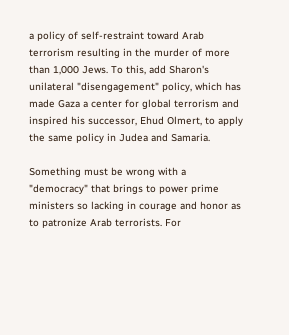a policy of self-restraint toward Arab terrorism resulting in the murder of more than 1,000 Jews. To this, add Sharon's unilateral "disengagement" policy, which has made Gaza a center for global terrorism and inspired his successor, Ehud Olmert, to apply the same policy in Judea and Samaria.

Something must be wrong with a "democracy" that brings to power prime ministers so lacking in courage and honor as to patronize Arab terrorists. For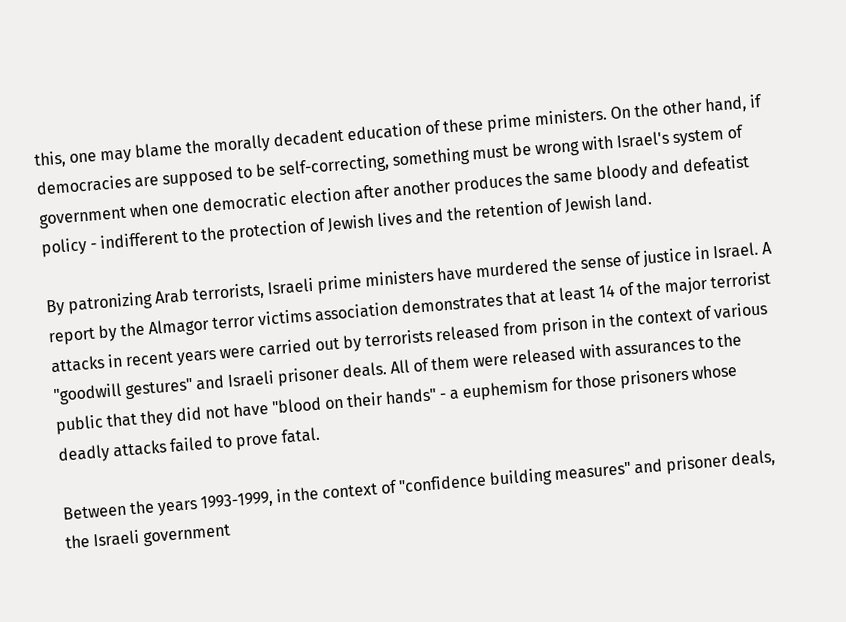this, one may blame the morally decadent education of these prime ministers. On the other hand, if democracies are supposed to be self-correcting, something must be wrong with Israel's system of government when one democratic election after another produces the same bloody and defeatist policy - indifferent to the protection of Jewish lives and the retention of Jewish land.

By patronizing Arab terrorists, Israeli prime ministers have murdered the sense of justice in Israel. A report by the Almagor terror victims association demonstrates that at least 14 of the major terrorist attacks in recent years were carried out by terrorists released from prison in the context of various "goodwill gestures" and Israeli prisoner deals. All of them were released with assurances to the public that they did not have "blood on their hands" - a euphemism for those prisoners whose deadly attacks failed to prove fatal.

Between the years 1993-1999, in the context of "confidence building measures" and prisoner deals, the Israeli government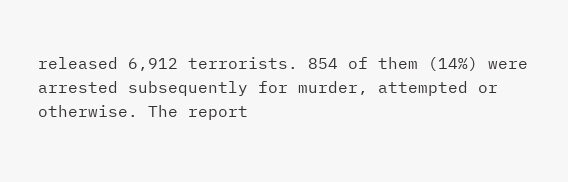released 6,912 terrorists. 854 of them (14%) were arrested subsequently for murder, attempted or otherwise. The report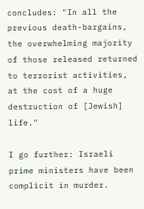concludes: "In all the previous death-bargains, the overwhelming majority of those released returned to terrorist activities, at the cost of a huge destruction of [Jewish] life."

I go further: Israeli prime ministers have been complicit in murder.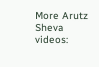More Arutz Sheva videos: